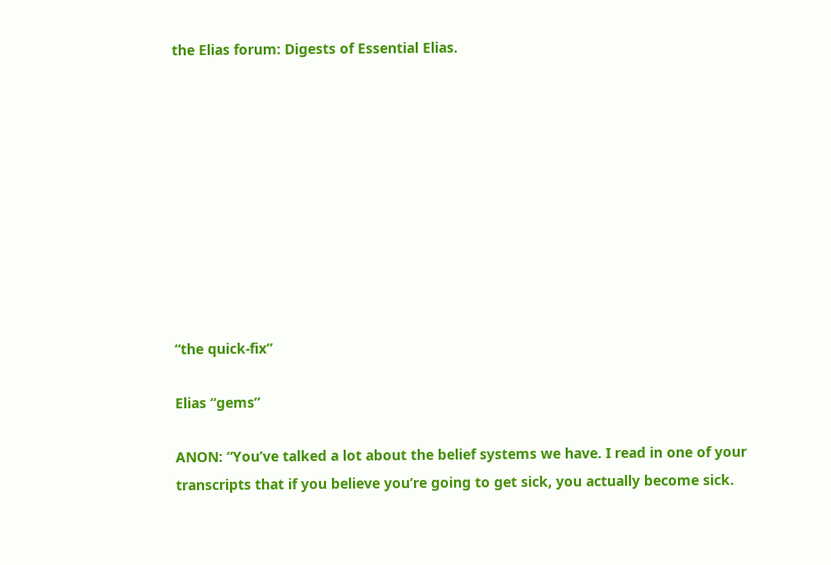the Elias forum: Digests of Essential Elias.










“the quick-fix”

Elias “gems”

ANON: “You’ve talked a lot about the belief systems we have. I read in one of your transcripts that if you believe you’re going to get sick, you actually become sick.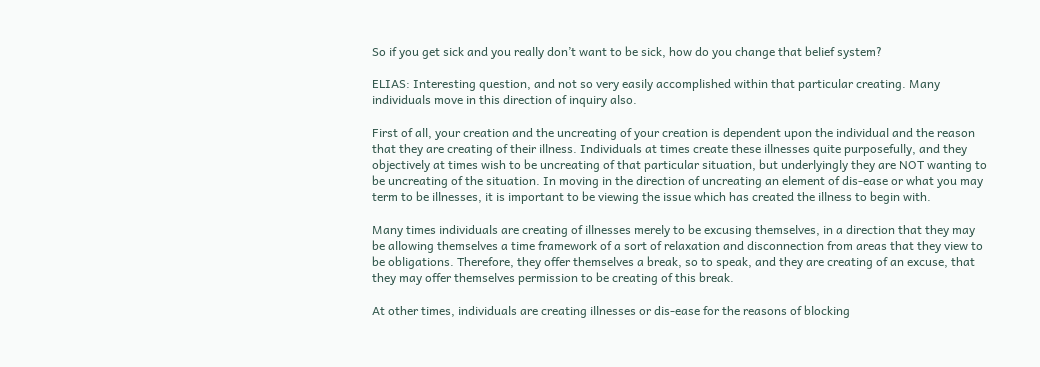So if you get sick and you really don’t want to be sick, how do you change that belief system?

ELIAS: Interesting question, and not so very easily accomplished within that particular creating. Many individuals move in this direction of inquiry also.

First of all, your creation and the uncreating of your creation is dependent upon the individual and the reason that they are creating of their illness. Individuals at times create these illnesses quite purposefully, and they objectively at times wish to be uncreating of that particular situation, but underlyingly they are NOT wanting to be uncreating of the situation. In moving in the direction of uncreating an element of dis-ease or what you may term to be illnesses, it is important to be viewing the issue which has created the illness to begin with.

Many times individuals are creating of illnesses merely to be excusing themselves, in a direction that they may be allowing themselves a time framework of a sort of relaxation and disconnection from areas that they view to be obligations. Therefore, they offer themselves a break, so to speak, and they are creating of an excuse, that they may offer themselves permission to be creating of this break.

At other times, individuals are creating illnesses or dis-ease for the reasons of blocking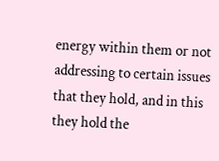energy within them or not addressing to certain issues that they hold, and in this they hold the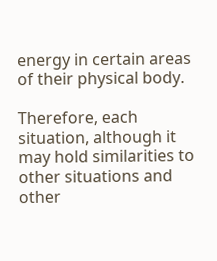energy in certain areas of their physical body.

Therefore, each situation, although it may hold similarities to other situations and other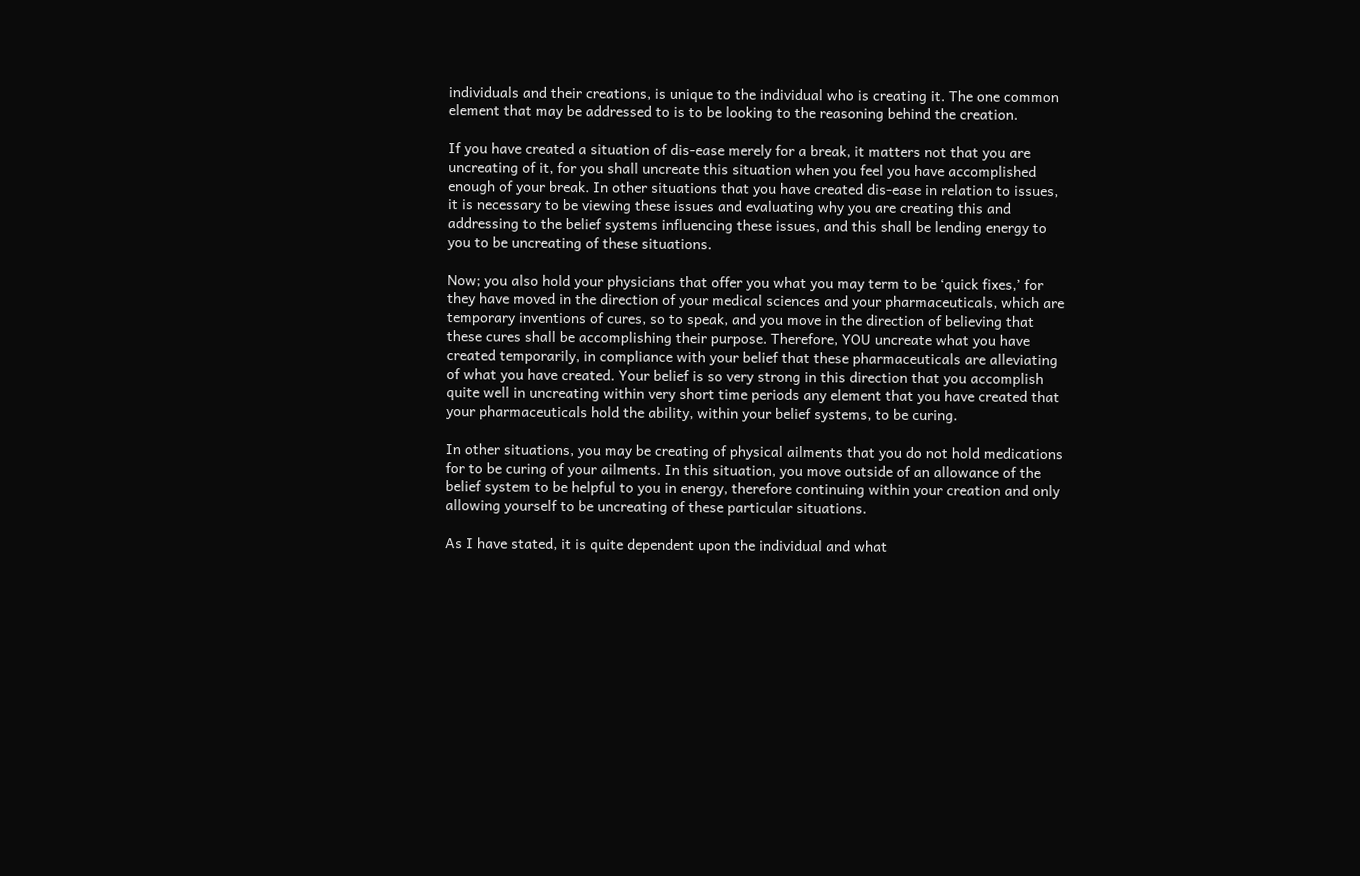individuals and their creations, is unique to the individual who is creating it. The one common element that may be addressed to is to be looking to the reasoning behind the creation.

If you have created a situation of dis-ease merely for a break, it matters not that you are uncreating of it, for you shall uncreate this situation when you feel you have accomplished enough of your break. In other situations that you have created dis-ease in relation to issues, it is necessary to be viewing these issues and evaluating why you are creating this and addressing to the belief systems influencing these issues, and this shall be lending energy to you to be uncreating of these situations.

Now; you also hold your physicians that offer you what you may term to be ‘quick fixes,’ for they have moved in the direction of your medical sciences and your pharmaceuticals, which are temporary inventions of cures, so to speak, and you move in the direction of believing that these cures shall be accomplishing their purpose. Therefore, YOU uncreate what you have created temporarily, in compliance with your belief that these pharmaceuticals are alleviating of what you have created. Your belief is so very strong in this direction that you accomplish quite well in uncreating within very short time periods any element that you have created that your pharmaceuticals hold the ability, within your belief systems, to be curing.

In other situations, you may be creating of physical ailments that you do not hold medications for to be curing of your ailments. In this situation, you move outside of an allowance of the belief system to be helpful to you in energy, therefore continuing within your creation and only allowing yourself to be uncreating of these particular situations.

As I have stated, it is quite dependent upon the individual and what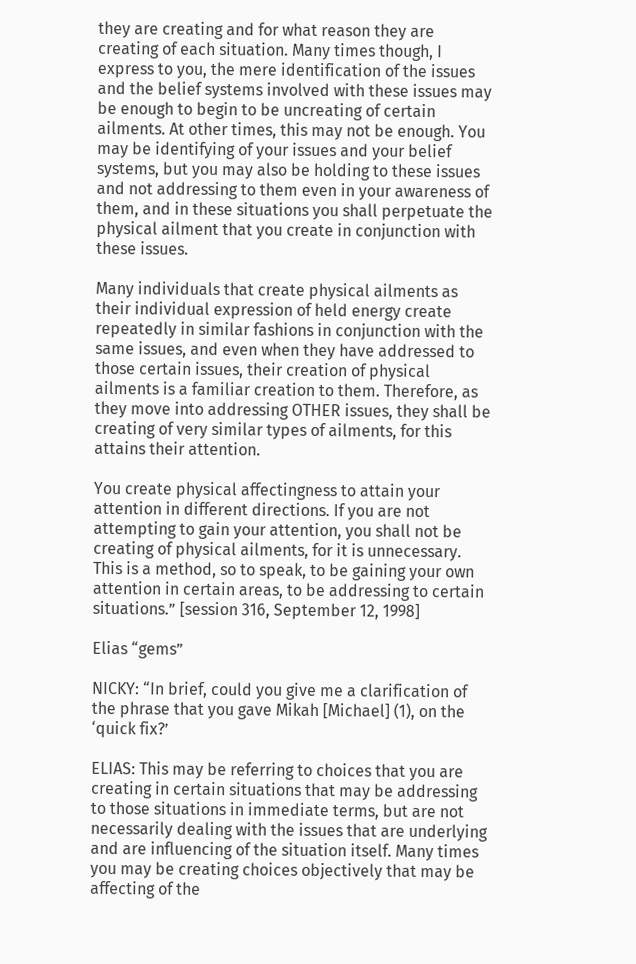they are creating and for what reason they are creating of each situation. Many times though, I express to you, the mere identification of the issues and the belief systems involved with these issues may be enough to begin to be uncreating of certain ailments. At other times, this may not be enough. You may be identifying of your issues and your belief systems, but you may also be holding to these issues and not addressing to them even in your awareness of them, and in these situations you shall perpetuate the physical ailment that you create in conjunction with these issues.

Many individuals that create physical ailments as their individual expression of held energy create repeatedly in similar fashions in conjunction with the same issues, and even when they have addressed to those certain issues, their creation of physical ailments is a familiar creation to them. Therefore, as they move into addressing OTHER issues, they shall be creating of very similar types of ailments, for this attains their attention.

You create physical affectingness to attain your attention in different directions. If you are not attempting to gain your attention, you shall not be creating of physical ailments, for it is unnecessary. This is a method, so to speak, to be gaining your own attention in certain areas, to be addressing to certain situations.” [session 316, September 12, 1998]

Elias “gems”

NICKY: “In brief, could you give me a clarification of the phrase that you gave Mikah [Michael] (1), on the ‘quick fix?’

ELIAS: This may be referring to choices that you are creating in certain situations that may be addressing to those situations in immediate terms, but are not necessarily dealing with the issues that are underlying and are influencing of the situation itself. Many times you may be creating choices objectively that may be affecting of the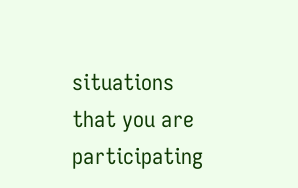situations that you are participating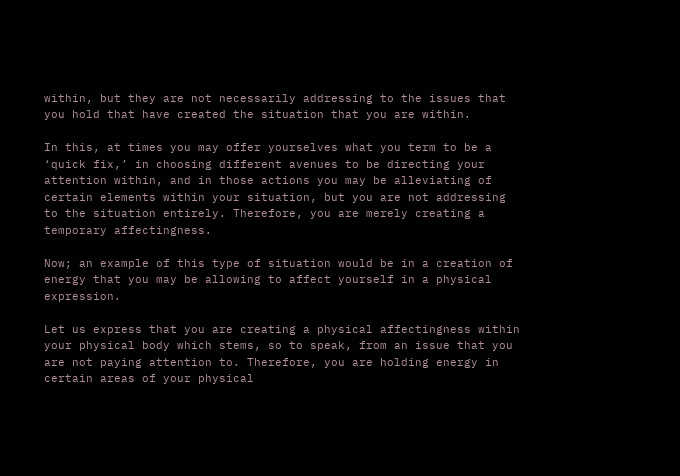within, but they are not necessarily addressing to the issues that you hold that have created the situation that you are within.

In this, at times you may offer yourselves what you term to be a ‘quick fix,’ in choosing different avenues to be directing your attention within, and in those actions you may be alleviating of certain elements within your situation, but you are not addressing to the situation entirely. Therefore, you are merely creating a temporary affectingness.

Now; an example of this type of situation would be in a creation of energy that you may be allowing to affect yourself in a physical expression.

Let us express that you are creating a physical affectingness within your physical body which stems, so to speak, from an issue that you are not paying attention to. Therefore, you are holding energy in certain areas of your physical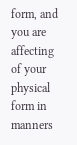form, and you are affecting of your physical form in manners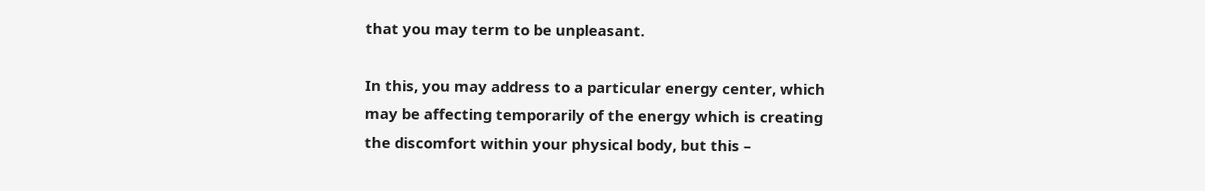that you may term to be unpleasant.

In this, you may address to a particular energy center, which may be affecting temporarily of the energy which is creating the discomfort within your physical body, but this –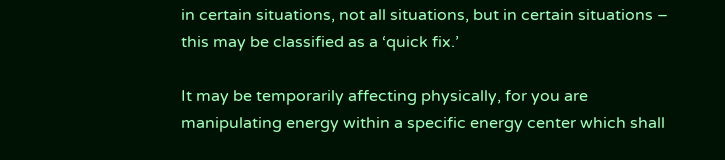in certain situations, not all situations, but in certain situations – this may be classified as a ‘quick fix.’

It may be temporarily affecting physically, for you are manipulating energy within a specific energy center which shall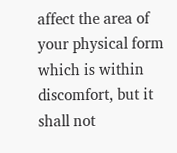affect the area of your physical form which is within discomfort, but it shall not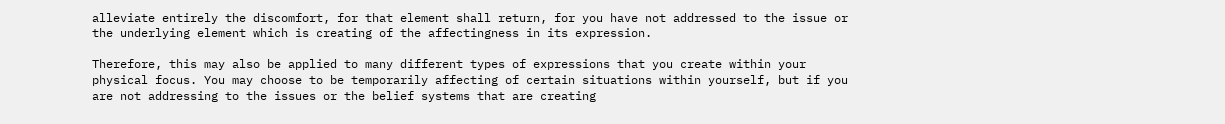alleviate entirely the discomfort, for that element shall return, for you have not addressed to the issue or the underlying element which is creating of the affectingness in its expression.

Therefore, this may also be applied to many different types of expressions that you create within your physical focus. You may choose to be temporarily affecting of certain situations within yourself, but if you are not addressing to the issues or the belief systems that are creating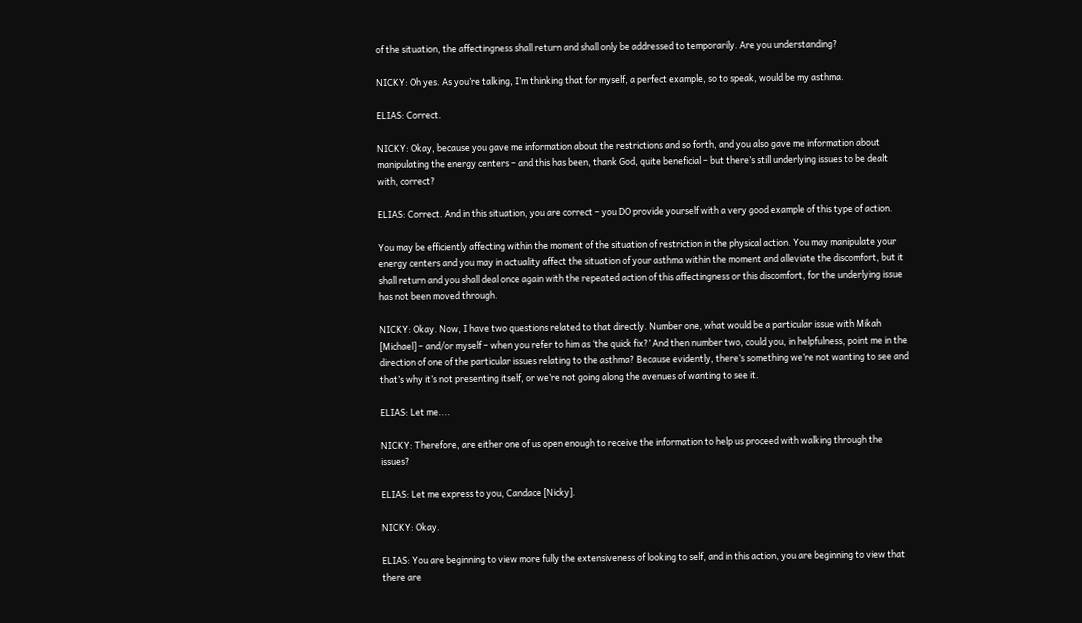of the situation, the affectingness shall return and shall only be addressed to temporarily. Are you understanding?

NICKY: Oh yes. As you’re talking, I’m thinking that for myself, a perfect example, so to speak, would be my asthma.

ELIAS: Correct.

NICKY: Okay, because you gave me information about the restrictions and so forth, and you also gave me information about manipulating the energy centers – and this has been, thank God, quite beneficial – but there’s still underlying issues to be dealt with, correct?

ELIAS: Correct. And in this situation, you are correct – you DO provide yourself with a very good example of this type of action.

You may be efficiently affecting within the moment of the situation of restriction in the physical action. You may manipulate your energy centers and you may in actuality affect the situation of your asthma within the moment and alleviate the discomfort, but it shall return and you shall deal once again with the repeated action of this affectingness or this discomfort, for the underlying issue has not been moved through.

NICKY: Okay. Now, I have two questions related to that directly. Number one, what would be a particular issue with Mikah [Michael] – and/or myself – when you refer to him as ‘the quick fix?’ And then number two, could you, in helpfulness, point me in the direction of one of the particular issues relating to the asthma? Because evidently, there’s something we’re not wanting to see and that’s why it’s not presenting itself, or we’re not going along the avenues of wanting to see it.

ELIAS: Let me....

NICKY: Therefore, are either one of us open enough to receive the information to help us proceed with walking through the issues?

ELIAS: Let me express to you, Candace [Nicky].

NICKY: Okay.

ELIAS: You are beginning to view more fully the extensiveness of looking to self, and in this action, you are beginning to view that there are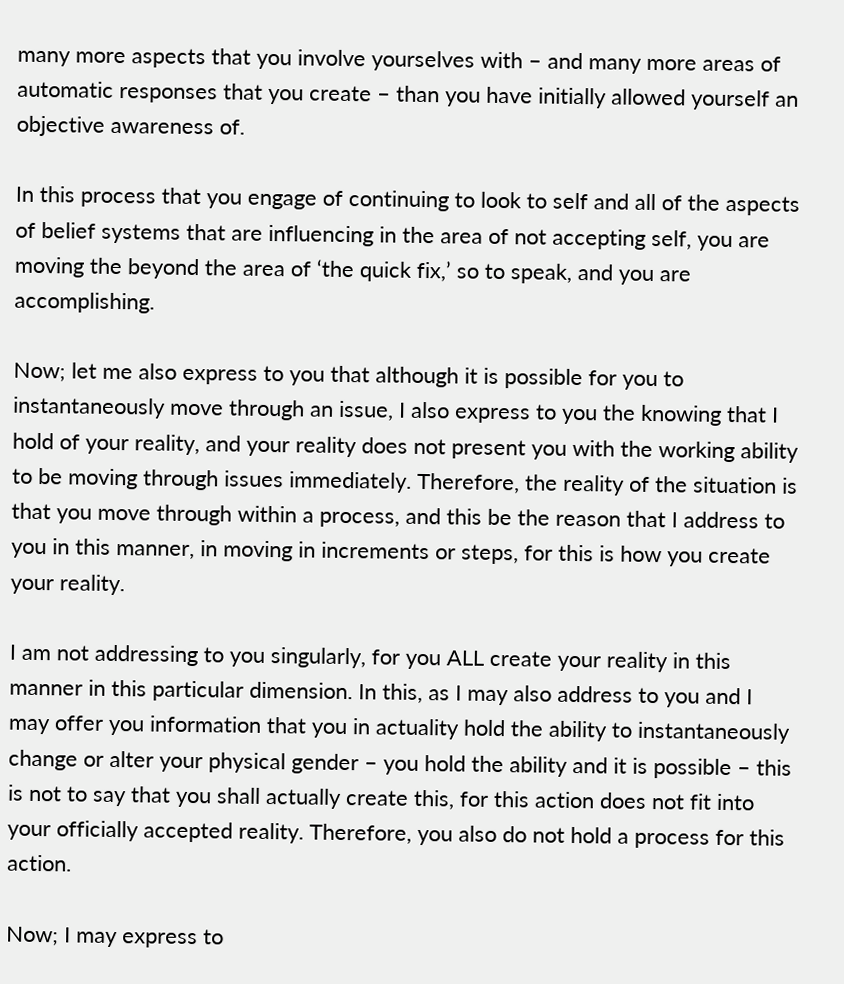many more aspects that you involve yourselves with – and many more areas of automatic responses that you create – than you have initially allowed yourself an objective awareness of.

In this process that you engage of continuing to look to self and all of the aspects of belief systems that are influencing in the area of not accepting self, you are moving the beyond the area of ‘the quick fix,’ so to speak, and you are accomplishing.

Now; let me also express to you that although it is possible for you to instantaneously move through an issue, I also express to you the knowing that I hold of your reality, and your reality does not present you with the working ability to be moving through issues immediately. Therefore, the reality of the situation is that you move through within a process, and this be the reason that I address to you in this manner, in moving in increments or steps, for this is how you create your reality.

I am not addressing to you singularly, for you ALL create your reality in this manner in this particular dimension. In this, as I may also address to you and I may offer you information that you in actuality hold the ability to instantaneously change or alter your physical gender – you hold the ability and it is possible – this is not to say that you shall actually create this, for this action does not fit into your officially accepted reality. Therefore, you also do not hold a process for this action.

Now; I may express to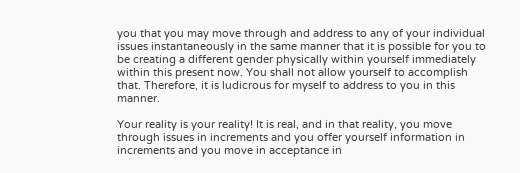you that you may move through and address to any of your individual issues instantaneously in the same manner that it is possible for you to be creating a different gender physically within yourself immediately within this present now. You shall not allow yourself to accomplish that. Therefore, it is ludicrous for myself to address to you in this manner.

Your reality is your reality! It is real, and in that reality, you move through issues in increments and you offer yourself information in increments and you move in acceptance in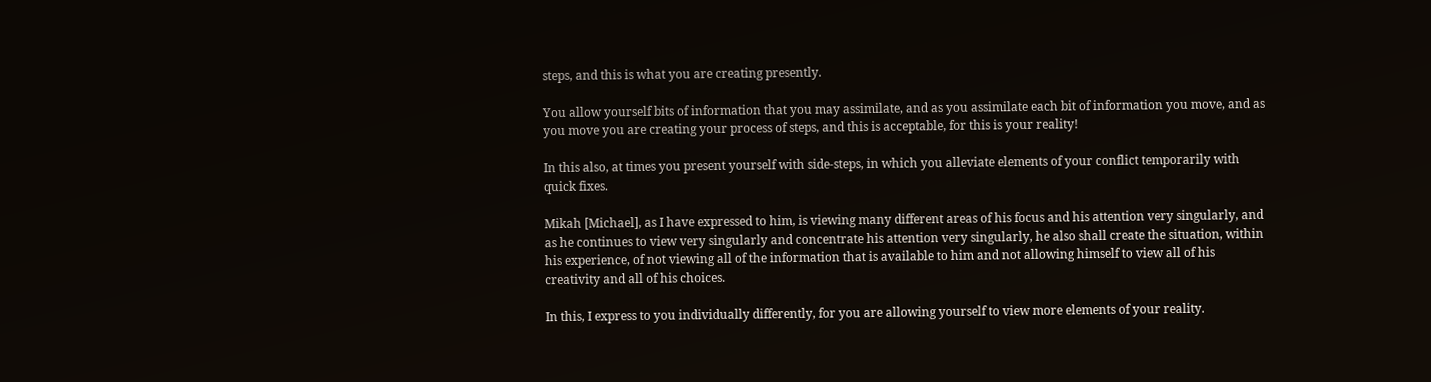steps, and this is what you are creating presently.

You allow yourself bits of information that you may assimilate, and as you assimilate each bit of information you move, and as you move you are creating your process of steps, and this is acceptable, for this is your reality!

In this also, at times you present yourself with side-steps, in which you alleviate elements of your conflict temporarily with quick fixes.

Mikah [Michael], as I have expressed to him, is viewing many different areas of his focus and his attention very singularly, and as he continues to view very singularly and concentrate his attention very singularly, he also shall create the situation, within his experience, of not viewing all of the information that is available to him and not allowing himself to view all of his creativity and all of his choices.

In this, I express to you individually differently, for you are allowing yourself to view more elements of your reality.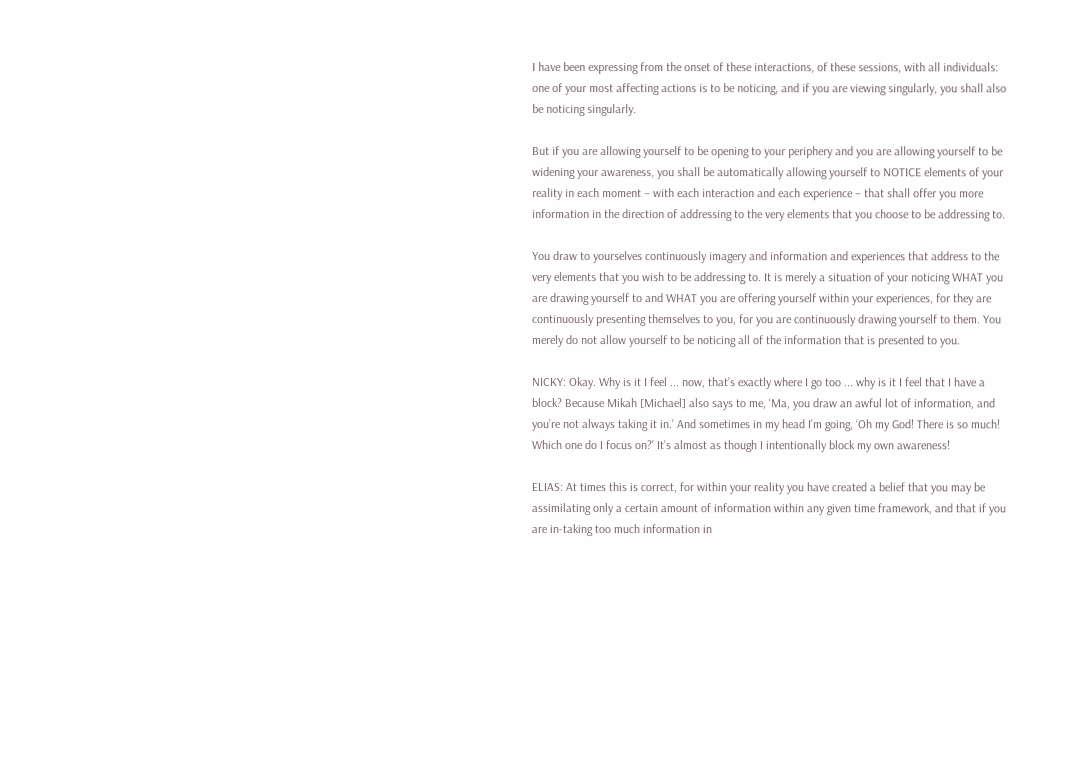I have been expressing from the onset of these interactions, of these sessions, with all individuals: one of your most affecting actions is to be noticing, and if you are viewing singularly, you shall also be noticing singularly.

But if you are allowing yourself to be opening to your periphery and you are allowing yourself to be widening your awareness, you shall be automatically allowing yourself to NOTICE elements of your reality in each moment – with each interaction and each experience – that shall offer you more information in the direction of addressing to the very elements that you choose to be addressing to.

You draw to yourselves continuously imagery and information and experiences that address to the very elements that you wish to be addressing to. It is merely a situation of your noticing WHAT you are drawing yourself to and WHAT you are offering yourself within your experiences, for they are continuously presenting themselves to you, for you are continuously drawing yourself to them. You merely do not allow yourself to be noticing all of the information that is presented to you.

NICKY: Okay. Why is it I feel ... now, that’s exactly where I go too ... why is it I feel that I have a block? Because Mikah [Michael] also says to me, ‘Ma, you draw an awful lot of information, and you’re not always taking it in.’ And sometimes in my head I’m going, ‘Oh my God! There is so much! Which one do I focus on?’ It’s almost as though I intentionally block my own awareness!

ELIAS: At times this is correct, for within your reality you have created a belief that you may be assimilating only a certain amount of information within any given time framework, and that if you are in-taking too much information in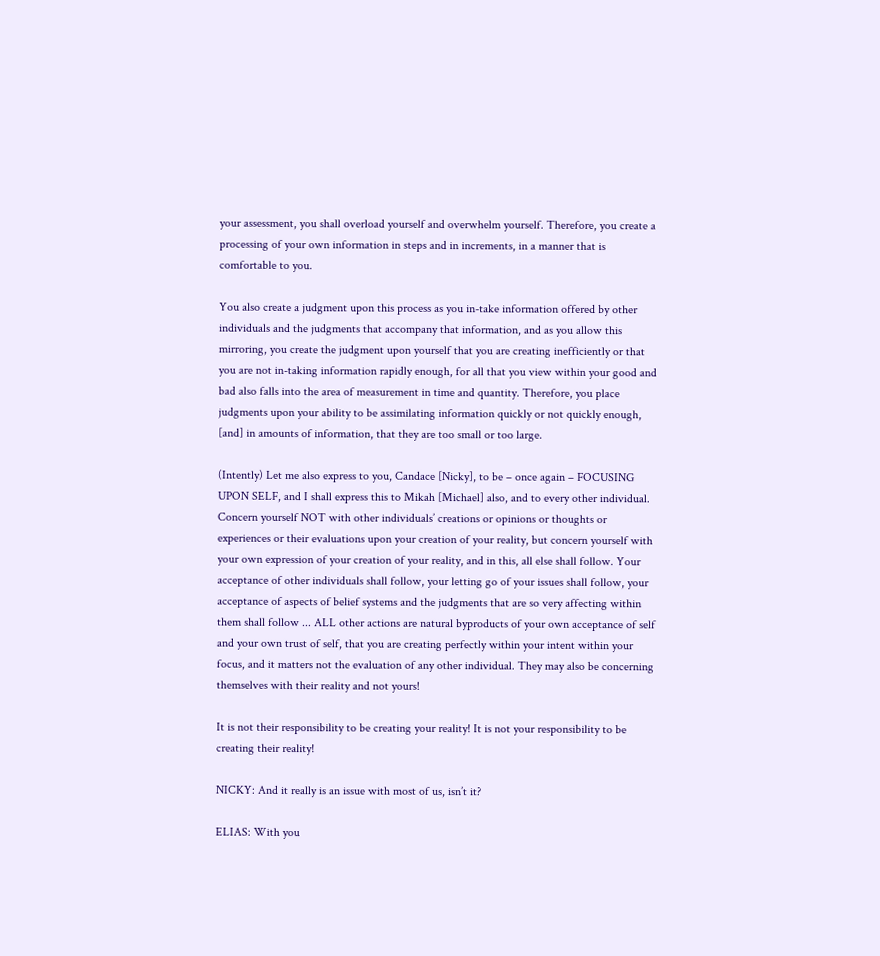your assessment, you shall overload yourself and overwhelm yourself. Therefore, you create a processing of your own information in steps and in increments, in a manner that is comfortable to you.

You also create a judgment upon this process as you in-take information offered by other individuals and the judgments that accompany that information, and as you allow this mirroring, you create the judgment upon yourself that you are creating inefficiently or that you are not in-taking information rapidly enough, for all that you view within your good and bad also falls into the area of measurement in time and quantity. Therefore, you place judgments upon your ability to be assimilating information quickly or not quickly enough, [and] in amounts of information, that they are too small or too large.

(Intently) Let me also express to you, Candace [Nicky], to be – once again – FOCUSING UPON SELF, and I shall express this to Mikah [Michael] also, and to every other individual. Concern yourself NOT with other individuals’ creations or opinions or thoughts or experiences or their evaluations upon your creation of your reality, but concern yourself with your own expression of your creation of your reality, and in this, all else shall follow. Your acceptance of other individuals shall follow, your letting go of your issues shall follow, your acceptance of aspects of belief systems and the judgments that are so very affecting within them shall follow ... ALL other actions are natural byproducts of your own acceptance of self and your own trust of self, that you are creating perfectly within your intent within your focus, and it matters not the evaluation of any other individual. They may also be concerning themselves with their reality and not yours!

It is not their responsibility to be creating your reality! It is not your responsibility to be creating their reality!

NICKY: And it really is an issue with most of us, isn’t it?

ELIAS: With you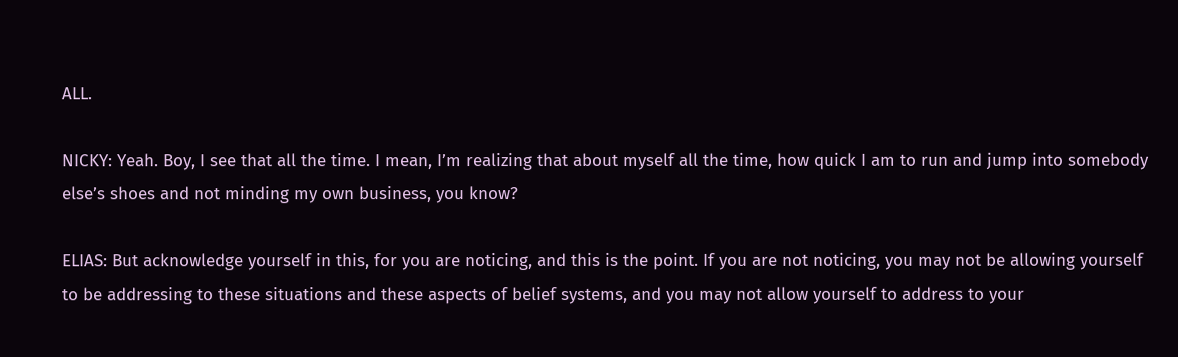ALL.

NICKY: Yeah. Boy, I see that all the time. I mean, I’m realizing that about myself all the time, how quick I am to run and jump into somebody else’s shoes and not minding my own business, you know?

ELIAS: But acknowledge yourself in this, for you are noticing, and this is the point. If you are not noticing, you may not be allowing yourself to be addressing to these situations and these aspects of belief systems, and you may not allow yourself to address to your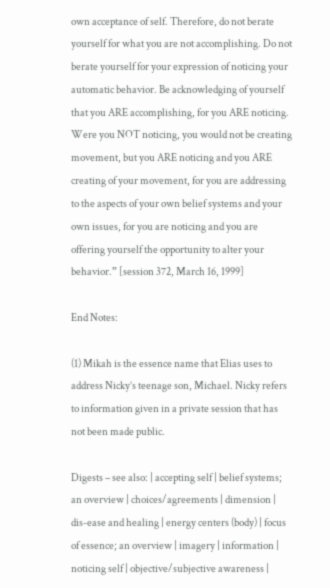own acceptance of self. Therefore, do not berate yourself for what you are not accomplishing. Do not berate yourself for your expression of noticing your automatic behavior. Be acknowledging of yourself that you ARE accomplishing, for you ARE noticing. Were you NOT noticing, you would not be creating movement, but you ARE noticing and you ARE creating of your movement, for you are addressing to the aspects of your own belief systems and your own issues, for you are noticing and you are offering yourself the opportunity to alter your behavior.” [session 372, March 16, 1999]

End Notes:

(1) Mikah is the essence name that Elias uses to address Nicky’s teenage son, Michael. Nicky refers to information given in a private session that has not been made public.

Digests – see also: | accepting self | belief systems; an overview | choices/agreements | dimension | dis-ease and healing | energy centers (body) | focus of essence; an overview | imagery | information | noticing self | objective/subjective awareness |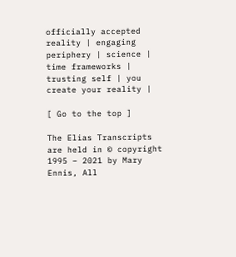officially accepted reality | engaging periphery | science | time frameworks | trusting self | you create your reality |

[ Go to the top ]

The Elias Transcripts are held in © copyright 1995 – 2021 by Mary Ennis, All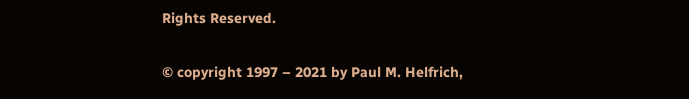Rights Reserved.

© copyright 1997 – 2021 by Paul M. Helfrich,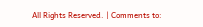All Rights Reserved. | Comments to: